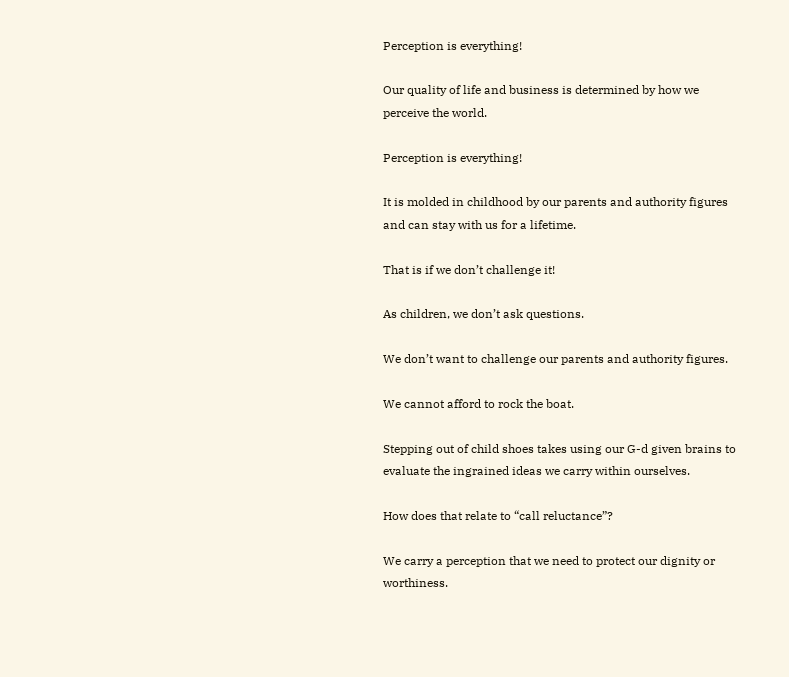Perception is everything!

Our quality of life and business is determined by how we perceive the world.

Perception is everything!

It is molded in childhood by our parents and authority figures and can stay with us for a lifetime.

That is if we don’t challenge it!

As children, we don’t ask questions.

We don’t want to challenge our parents and authority figures.

We cannot afford to rock the boat.

Stepping out of child shoes takes using our G-d given brains to evaluate the ingrained ideas we carry within ourselves.

How does that relate to “call reluctance”?

We carry a perception that we need to protect our dignity or worthiness.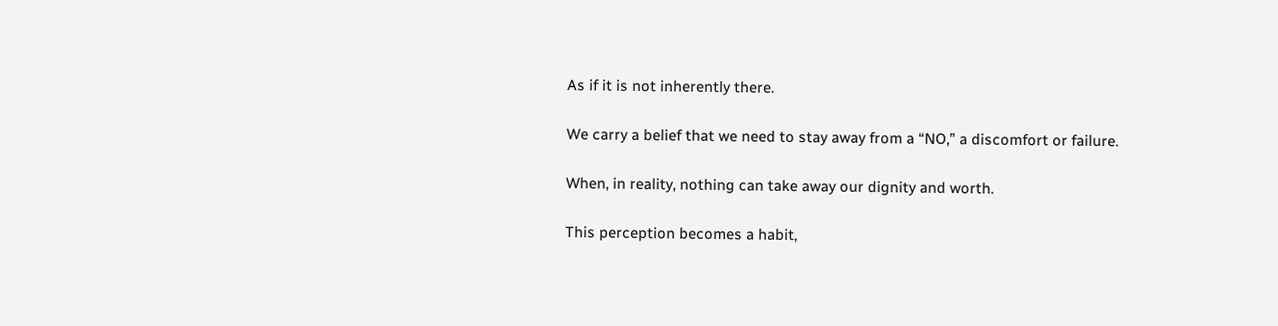As if it is not inherently there.

We carry a belief that we need to stay away from a “NO,” a discomfort or failure.

When, in reality, nothing can take away our dignity and worth.

This perception becomes a habit,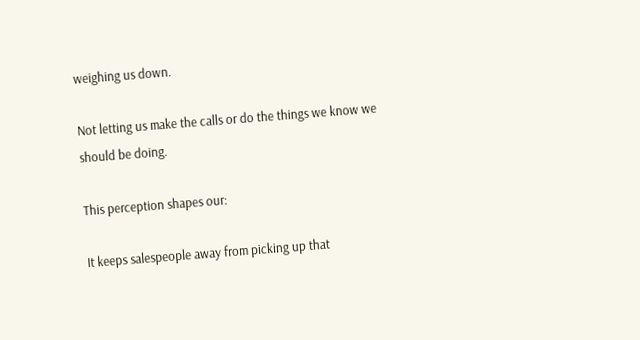weighing us down.

Not letting us make the calls or do the things we know we should be doing.

This perception shapes our:

It keeps salespeople away from picking up that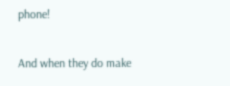phone!

And when they do make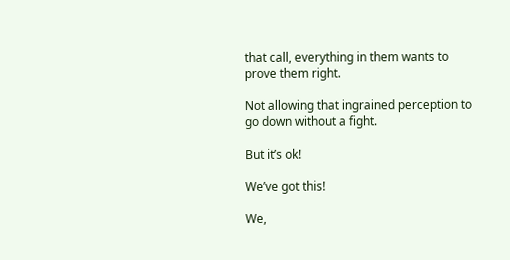that call, everything in them wants to prove them right.

Not allowing that ingrained perception to go down without a fight.

But it’s ok!

We’ve got this!

We,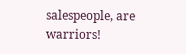salespeople, are warriors!